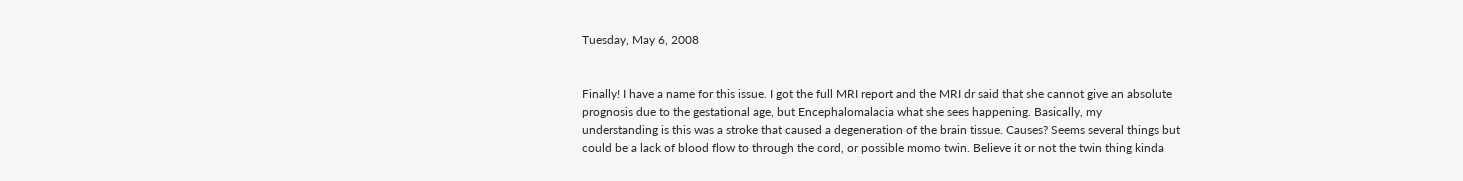Tuesday, May 6, 2008


Finally! I have a name for this issue. I got the full MRI report and the MRI dr said that she cannot give an absolute prognosis due to the gestational age, but Encephalomalacia what she sees happening. Basically, my understanding is this was a stroke that caused a degeneration of the brain tissue. Causes? Seems several things but could be a lack of blood flow to through the cord, or possible momo twin. Believe it or not the twin thing kinda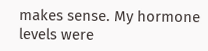makes sense. My hormone levels were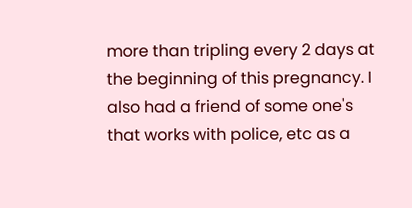more than tripling every 2 days at the beginning of this pregnancy. I also had a friend of some one's that works with police, etc as a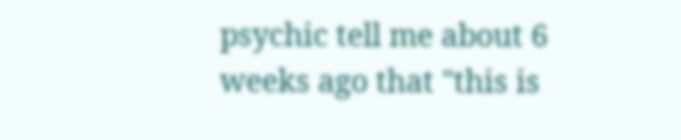psychic tell me about 6 weeks ago that "this is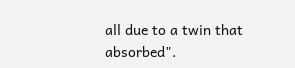all due to a twin that absorbed".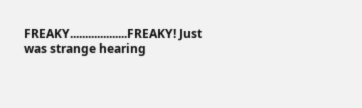FREAKY...................FREAKY! Just was strange hearing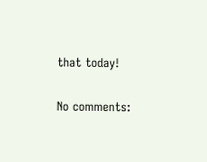that today!

No comments: